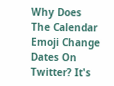Why Does The Calendar Emoji Change Dates On Twitter? It's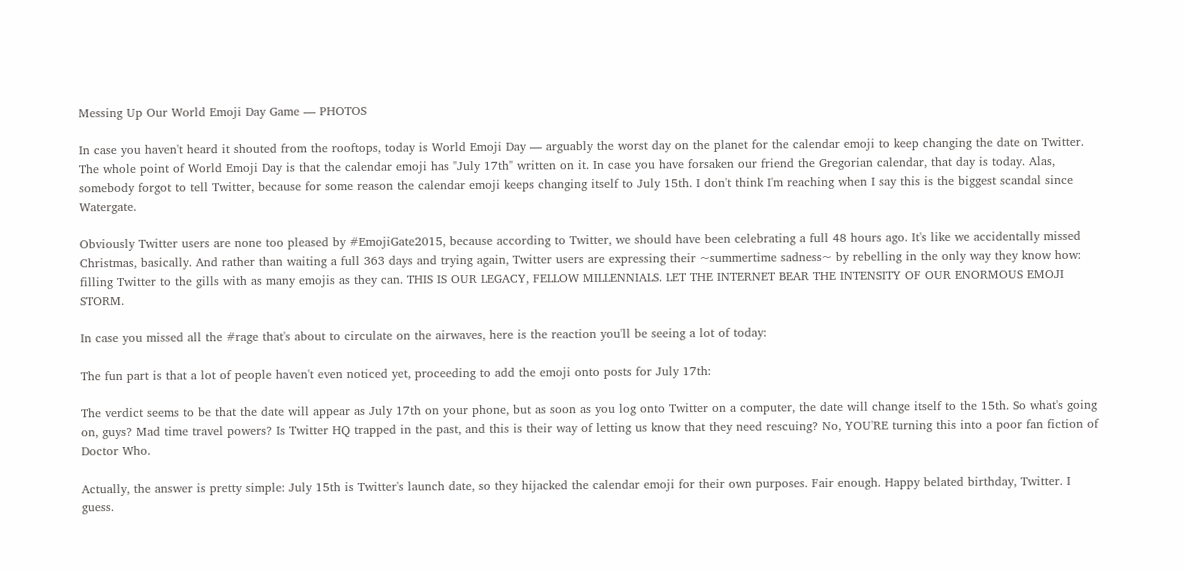Messing Up Our World Emoji Day Game — PHOTOS

In case you haven't heard it shouted from the rooftops, today is World Emoji Day — arguably the worst day on the planet for the calendar emoji to keep changing the date on Twitter. The whole point of World Emoji Day is that the calendar emoji has "July 17th" written on it. In case you have forsaken our friend the Gregorian calendar, that day is today. Alas, somebody forgot to tell Twitter, because for some reason the calendar emoji keeps changing itself to July 15th. I don't think I'm reaching when I say this is the biggest scandal since Watergate.

Obviously Twitter users are none too pleased by #EmojiGate2015, because according to Twitter, we should have been celebrating a full 48 hours ago. It's like we accidentally missed Christmas, basically. And rather than waiting a full 363 days and trying again, Twitter users are expressing their ~summertime sadness~ by rebelling in the only way they know how: filling Twitter to the gills with as many emojis as they can. THIS IS OUR LEGACY, FELLOW MILLENNIALS. LET THE INTERNET BEAR THE INTENSITY OF OUR ENORMOUS EMOJI STORM.

In case you missed all the #rage that's about to circulate on the airwaves, here is the reaction you'll be seeing a lot of today:

The fun part is that a lot of people haven't even noticed yet, proceeding to add the emoji onto posts for July 17th:

The verdict seems to be that the date will appear as July 17th on your phone, but as soon as you log onto Twitter on a computer, the date will change itself to the 15th. So what's going on, guys? Mad time travel powers? Is Twitter HQ trapped in the past, and this is their way of letting us know that they need rescuing? No, YOU'RE turning this into a poor fan fiction of Doctor Who.

Actually, the answer is pretty simple: July 15th is Twitter's launch date, so they hijacked the calendar emoji for their own purposes. Fair enough. Happy belated birthday, Twitter. I guess.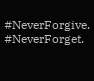#NeverForgive. #NeverForget.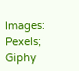Images: Pexels; Giphy